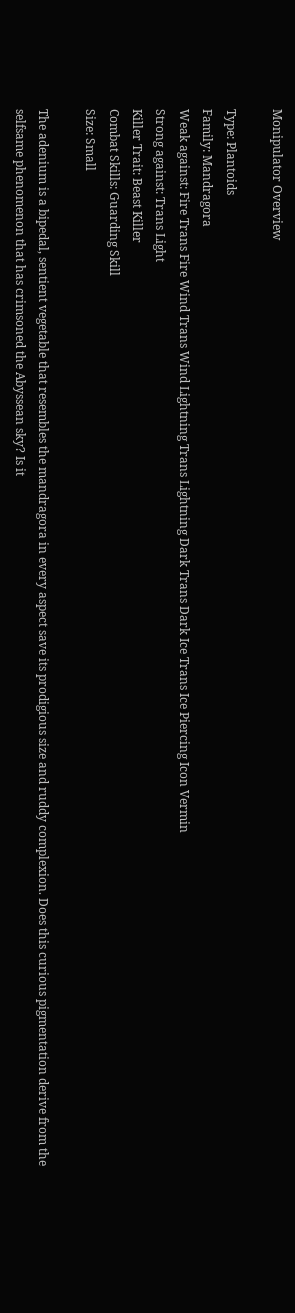Monipulator Overview

Type: Plantoids
Family: Mandragora
Weak against: Fire Trans Fire Wind Trans Wind Lightning Trans Lightning Dark Trans Dark Ice Trans Ice Piercing Icon Vermin
Strong against: Trans Light
Killer Trait: Beast Killer
Combat Skills: Guarding Skill
Size: Small

The adenium is a bipedal, sentient vegetable that resembles the mandragora in every aspect save its prodigious size and ruddy complexion. Does this curious pigmentation derive from the selfsame phenomenon that has crimsoned the Abyssean sky? Is it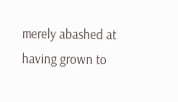merely abashed at having grown to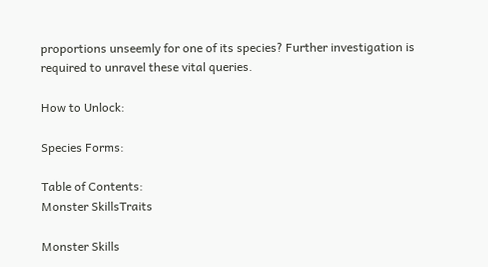proportions unseemly for one of its species? Further investigation is required to unravel these vital queries.

How to Unlock:

Species Forms:

Table of Contents:
Monster SkillsTraits

Monster Skills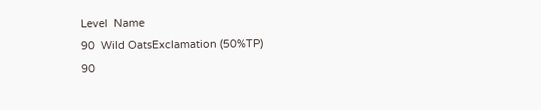Level  Name
90  Wild OatsExclamation (50%TP)
90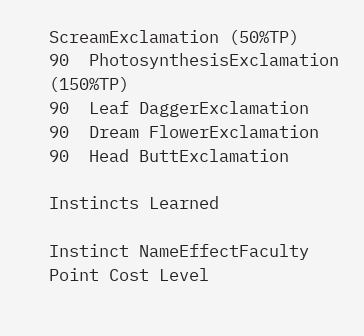ScreamExclamation (50%TP)
90  PhotosynthesisExclamation (150%TP)
90  Leaf DaggerExclamation
90  Dream FlowerExclamation
90  Head ButtExclamation

Instincts Learned

Instinct NameEffectFaculty Point Cost Level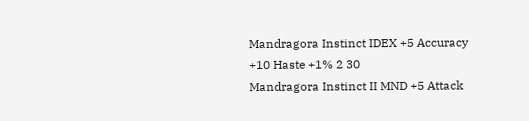Mandragora Instinct IDEX +5 Accuracy +10 Haste +1% 2 30
Mandragora Instinct II MND +5 Attack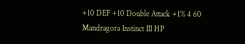+10 DEF +10 Double Attack +1% 4 60
Mandragora Instinct III HP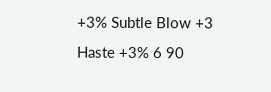+3% Subtle Blow +3 Haste +3% 6 90